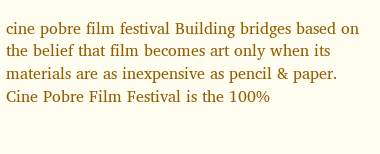cine pobre film festival Building bridges based on the belief that film becomes art only when its materials are as inexpensive as pencil & paper. Cine Pobre Film Festival is the 100%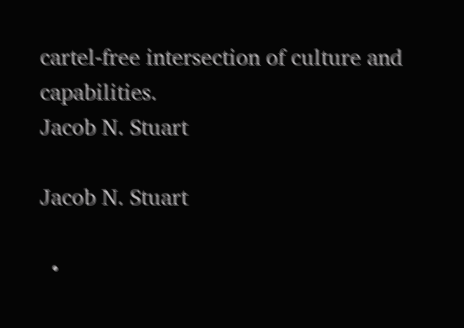cartel-free intersection of culture and capabilities.
Jacob N. Stuart

Jacob N. Stuart

  •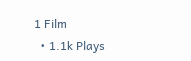1 Film
  • 1.1k Plays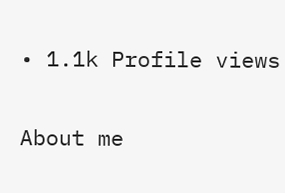• 1.1k Profile views

About me